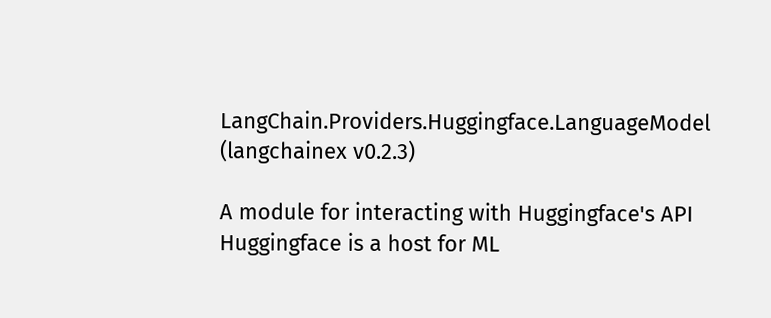LangChain.Providers.Huggingface.LanguageModel (langchainex v0.2.3)

A module for interacting with Huggingface's API Huggingface is a host for ML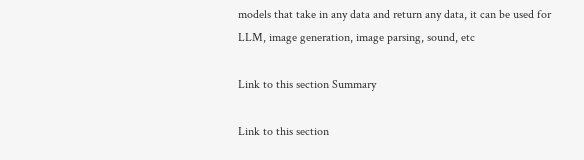models that take in any data and return any data, it can be used for LLM, image generation, image parsing, sound, etc

Link to this section Summary

Link to this section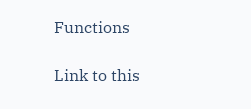Functions

Link to this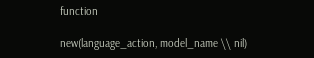function

new(language_action, model_name \\ nil)